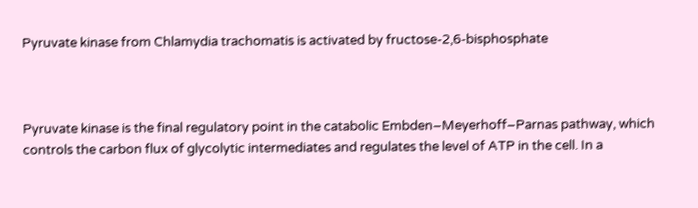Pyruvate kinase from Chlamydia trachomatis is activated by fructose-2,6-bisphosphate



Pyruvate kinase is the final regulatory point in the catabolic Embden–Meyerhoff–Parnas pathway, which controls the carbon flux of glycolytic intermediates and regulates the level of ATP in the cell. In a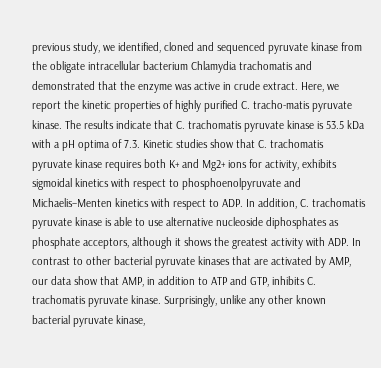previous study, we identified, cloned and sequenced pyruvate kinase from the obligate intracellular bacterium Chlamydia trachomatis and demonstrated that the enzyme was active in crude extract. Here, we report the kinetic properties of highly purified C. tracho-matis pyruvate kinase. The results indicate that C. trachomatis pyruvate kinase is 53.5 kDa with a pH optima of 7.3. Kinetic studies show that C. trachomatis pyruvate kinase requires both K+ and Mg2+ ions for activity, exhibits sigmoidal kinetics with respect to phosphoenolpyruvate and Michaelis–Menten kinetics with respect to ADP. In addition, C. trachomatis pyruvate kinase is able to use alternative nucleoside diphosphates as phosphate acceptors, although it shows the greatest activity with ADP. In contrast to other bacterial pyruvate kinases that are activated by AMP, our data show that AMP, in addition to ATP and GTP, inhibits C. trachomatis pyruvate kinase. Surprisingly, unlike any other known bacterial pyruvate kinase,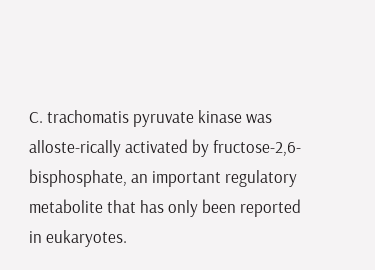C. trachomatis pyruvate kinase was alloste-rically activated by fructose-2,6-bisphosphate, an important regulatory metabolite that has only been reported in eukaryotes.